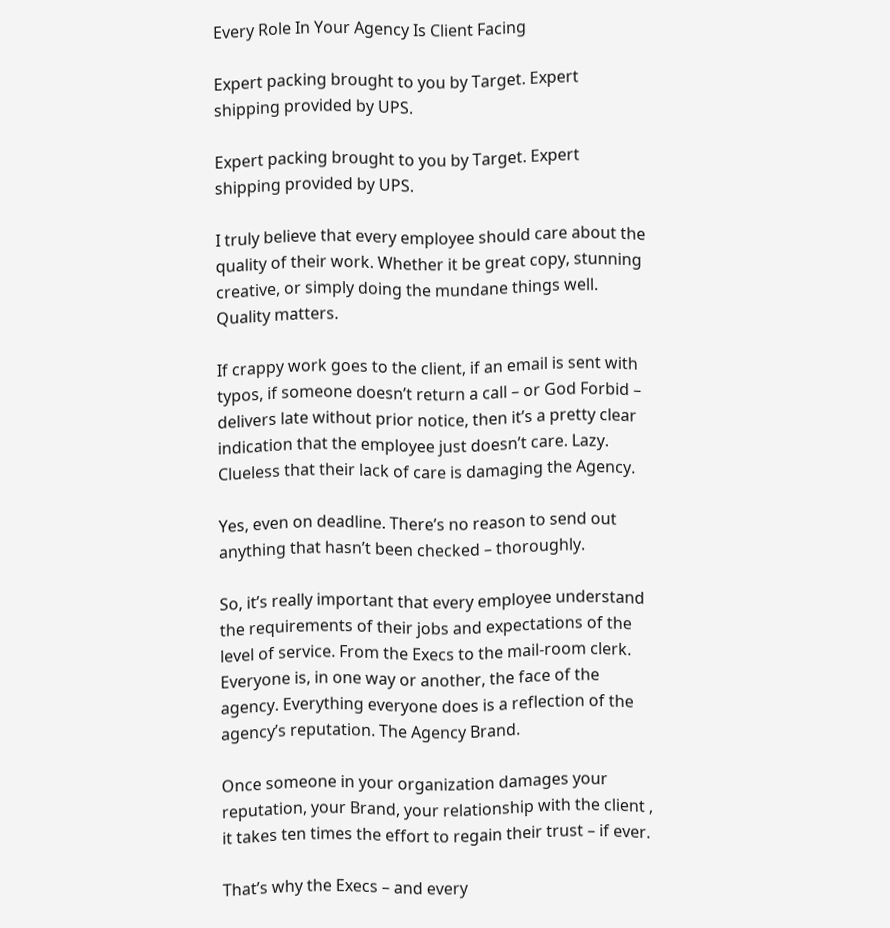Every Role In Your Agency Is Client Facing

Expert packing brought to you by Target. Expert shipping provided by UPS.

Expert packing brought to you by Target. Expert shipping provided by UPS.

I truly believe that every employee should care about the quality of their work. Whether it be great copy, stunning creative, or simply doing the mundane things well. Quality matters.

If crappy work goes to the client, if an email is sent with typos, if someone doesn’t return a call – or God Forbid – delivers late without prior notice, then it’s a pretty clear indication that the employee just doesn’t care. Lazy. Clueless that their lack of care is damaging the Agency.

Yes, even on deadline. There’s no reason to send out anything that hasn’t been checked – thoroughly.

So, it’s really important that every employee understand the requirements of their jobs and expectations of the level of service. From the Execs to the mail-room clerk. Everyone is, in one way or another, the face of the agency. Everything everyone does is a reflection of the agency’s reputation. The Agency Brand.

Once someone in your organization damages your reputation, your Brand, your relationship with the client , it takes ten times the effort to regain their trust – if ever.

That’s why the Execs – and every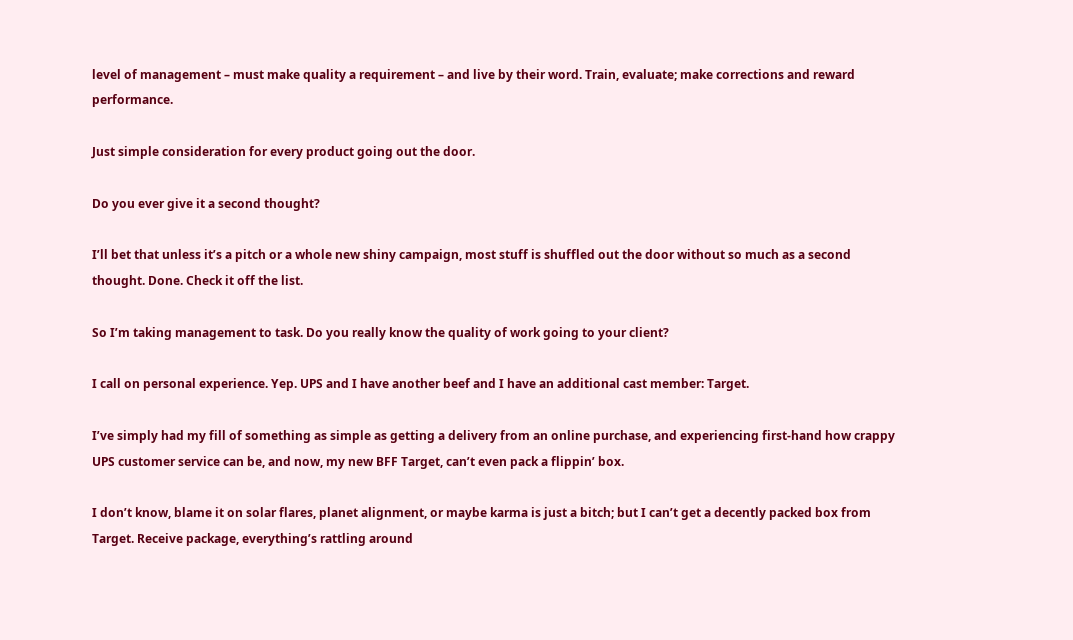level of management – must make quality a requirement – and live by their word. Train, evaluate; make corrections and reward performance.

Just simple consideration for every product going out the door.

Do you ever give it a second thought?

I’ll bet that unless it’s a pitch or a whole new shiny campaign, most stuff is shuffled out the door without so much as a second thought. Done. Check it off the list.

So I’m taking management to task. Do you really know the quality of work going to your client?

I call on personal experience. Yep. UPS and I have another beef and I have an additional cast member: Target.

I’ve simply had my fill of something as simple as getting a delivery from an online purchase, and experiencing first-hand how crappy UPS customer service can be, and now, my new BFF Target, can’t even pack a flippin’ box.

I don’t know, blame it on solar flares, planet alignment, or maybe karma is just a bitch; but I can’t get a decently packed box from Target. Receive package, everything’s rattling around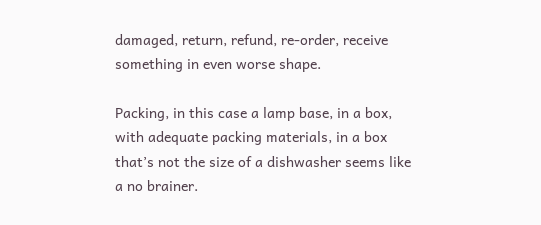damaged, return, refund, re-order, receive something in even worse shape.

Packing, in this case a lamp base, in a box, with adequate packing materials, in a box that’s not the size of a dishwasher seems like a no brainer.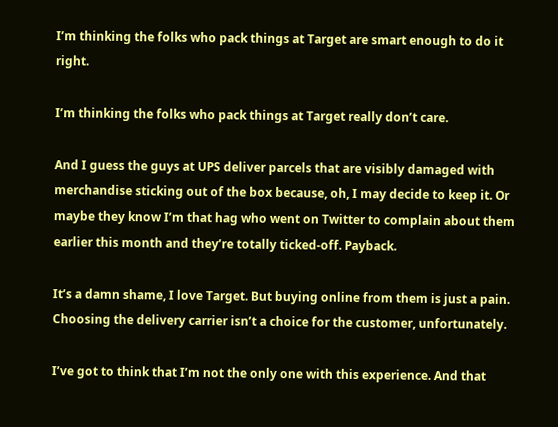I’m thinking the folks who pack things at Target are smart enough to do it right.

I’m thinking the folks who pack things at Target really don’t care.

And I guess the guys at UPS deliver parcels that are visibly damaged with merchandise sticking out of the box because, oh, I may decide to keep it. Or maybe they know I’m that hag who went on Twitter to complain about them earlier this month and they’re totally ticked-off. Payback.

It’s a damn shame, I love Target. But buying online from them is just a pain. Choosing the delivery carrier isn’t a choice for the customer, unfortunately.

I’ve got to think that I’m not the only one with this experience. And that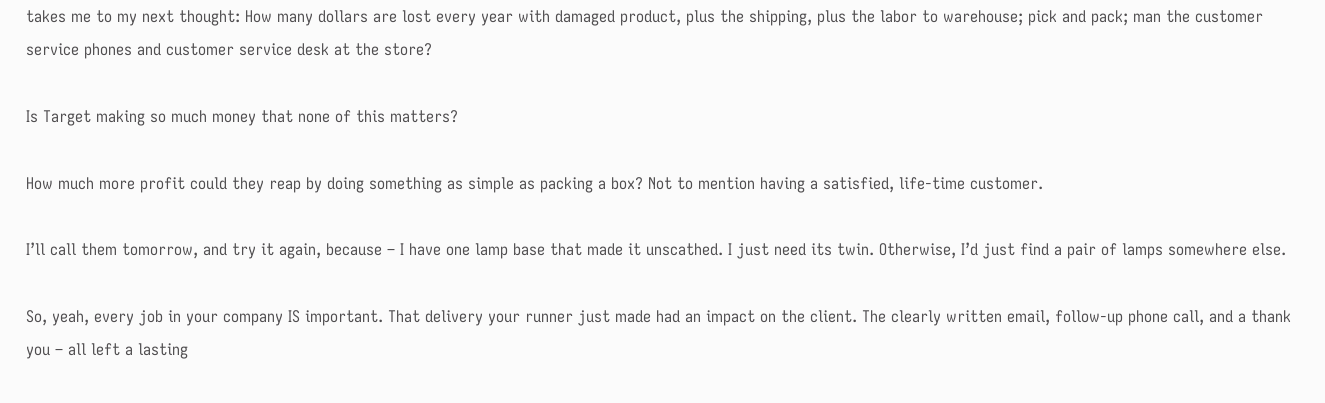takes me to my next thought: How many dollars are lost every year with damaged product, plus the shipping, plus the labor to warehouse; pick and pack; man the customer service phones and customer service desk at the store?

Is Target making so much money that none of this matters?

How much more profit could they reap by doing something as simple as packing a box? Not to mention having a satisfied, life-time customer.

I’ll call them tomorrow, and try it again, because – I have one lamp base that made it unscathed. I just need its twin. Otherwise, I’d just find a pair of lamps somewhere else.

So, yeah, every job in your company IS important. That delivery your runner just made had an impact on the client. The clearly written email, follow-up phone call, and a thank you – all left a lasting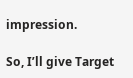impression.

So, I’ll give Target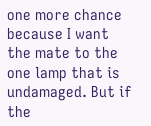one more chance because I want the mate to the one lamp that is undamaged. But if the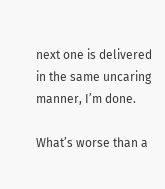next one is delivered in the same uncaring manner, I’m done.

What’s worse than a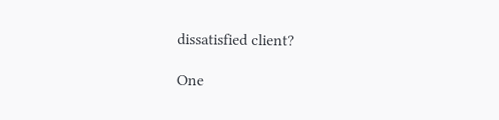dissatisfied client?

One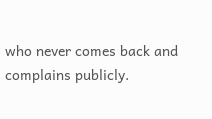who never comes back and complains publicly.